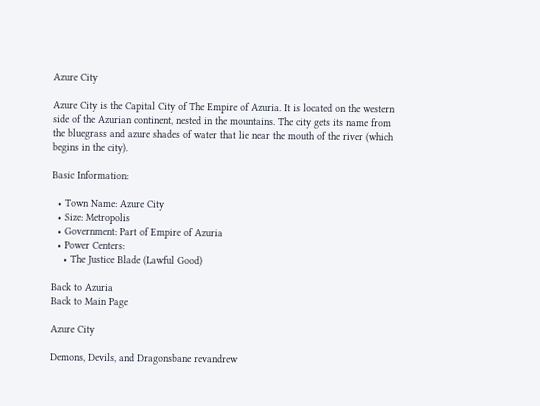Azure City

Azure City is the Capital City of The Empire of Azuria. It is located on the western side of the Azurian continent, nested in the mountains. The city gets its name from the bluegrass and azure shades of water that lie near the mouth of the river (which begins in the city).

Basic Information:

  • Town Name: Azure City
  • Size: Metropolis
  • Government: Part of Empire of Azuria
  • Power Centers:
    • The Justice Blade (Lawful Good)

Back to Azuria
Back to Main Page

Azure City

Demons, Devils, and Dragonsbane revandrew